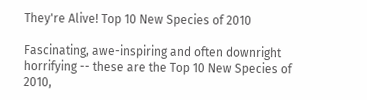They're Alive! Top 10 New Species of 2010

Fascinating, awe-inspiring and often downright horrifying -- these are the Top 10 New Species of 2010,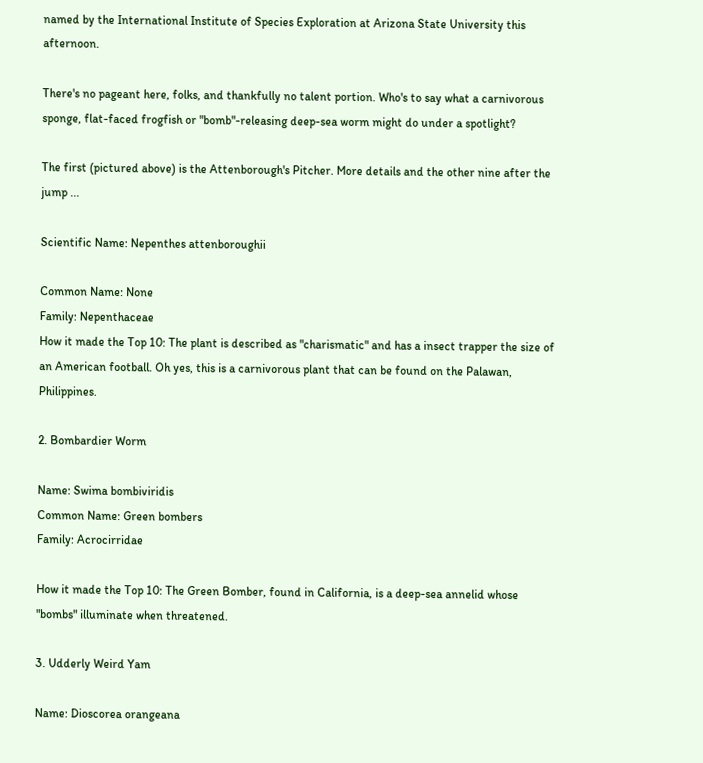named by the International Institute of Species Exploration at Arizona State University this afternoon.

There's no pageant here, folks, and thankfully no talent portion. Who's to say what a carnivorous sponge, flat-faced frogfish or "bomb"-releasing deep-sea worm might do under a spotlight?

The first (pictured above) is the Attenborough's Pitcher. More details and the other nine after the jump ...

Scientific Name: Nepenthes attenboroughii

Common Name: None
Family: Nepenthaceae
How it made the Top 10: The plant is described as "charismatic" and has a insect trapper the size of an American football. Oh yes, this is a carnivorous plant that can be found on the Palawan, Philippines.

2. Bombardier Worm

Name: Swima bombiviridis
Common Name: Green bombers
Family: Acrocirridae

How it made the Top 10: The Green Bomber, found in California, is a deep-sea annelid whose "bombs" illuminate when threatened.

3. Udderly Weird Yam

Name: Dioscorea orangeana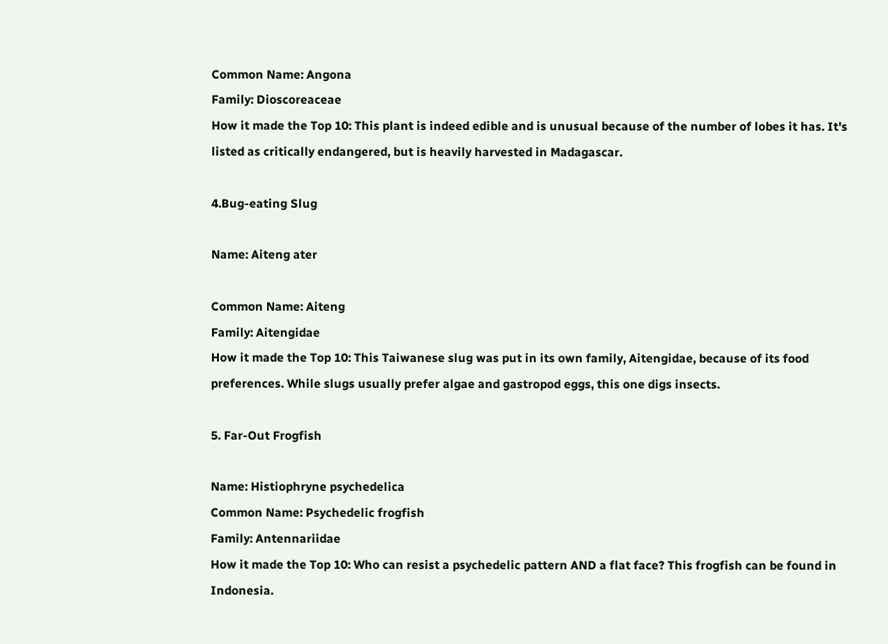Common Name: Angona
Family: Dioscoreaceae
How it made the Top 10: This plant is indeed edible and is unusual because of the number of lobes it has. It's listed as critically endangered, but is heavily harvested in Madagascar.

4.Bug-eating Slug

Name: Aiteng ater

Common Name: Aiteng
Family: Aitengidae
How it made the Top 10: This Taiwanese slug was put in its own family, Aitengidae, because of its food preferences. While slugs usually prefer algae and gastropod eggs, this one digs insects.

5. Far-Out Frogfish

Name: Histiophryne psychedelica
Common Name: Psychedelic frogfish
Family: Antennariidae
How it made the Top 10: Who can resist a psychedelic pattern AND a flat face? This frogfish can be found in Indonesia.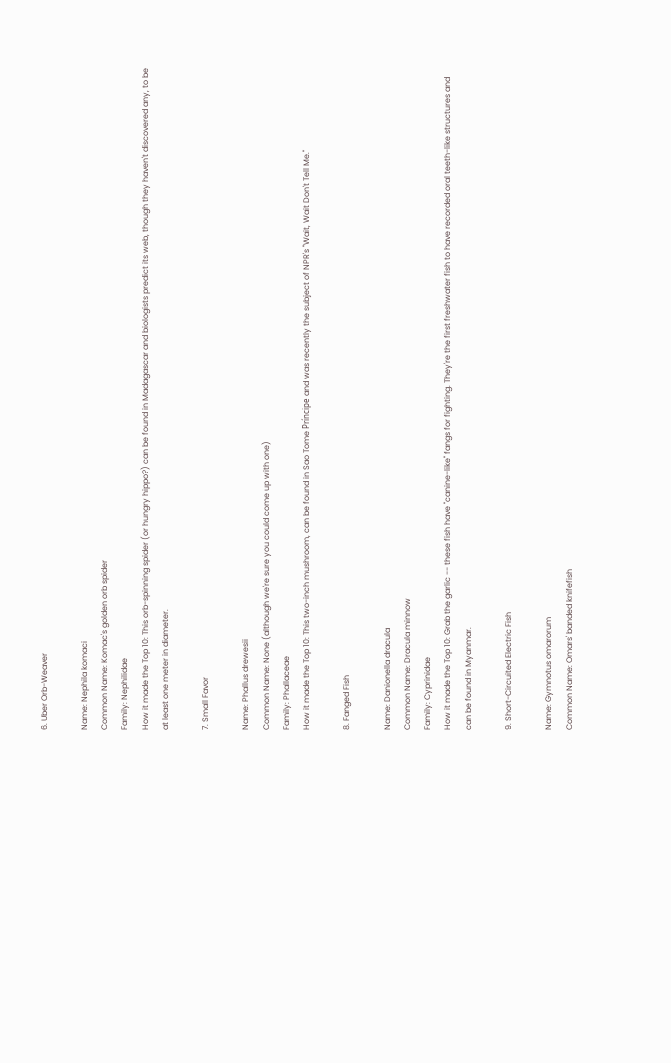6. Uber Orb-Weaver

Name: Nephila komaci
Common Name: Komac's golden orb spider
Family: Nephilidae
How it made the Top 10: This orb-spinning spider (or hungry hippo?) can be found in Madagascar and biologists predict its web, though they haven't discovered any, to be at least one meter in diameter.

7. Small Favor

Name: Phallus drewesii
Common Name: None (although we're sure you could come up with one)
Family: Phallaceae
How it made the Top 10: This two-inch mushroom, can be found in Sao Tome Príncipe and was recently the subject of NPR's "Wait, Wait Don't Tell Me."

8. Fanged Fish

Name: Danionella dracula
Common Name: Dracula minnow
Family: Cyprinidae
How it made the Top 10: Grab the garlic -- these fish have "canine-like" fangs for fighting. They're the first freshwater fish to have recorded oral teeth-like structures and can be found in Myanmar.

9. Short-Circuited Electric Fish

Name: Gymnotus omarorum
Common Name: Omars' banded knifefish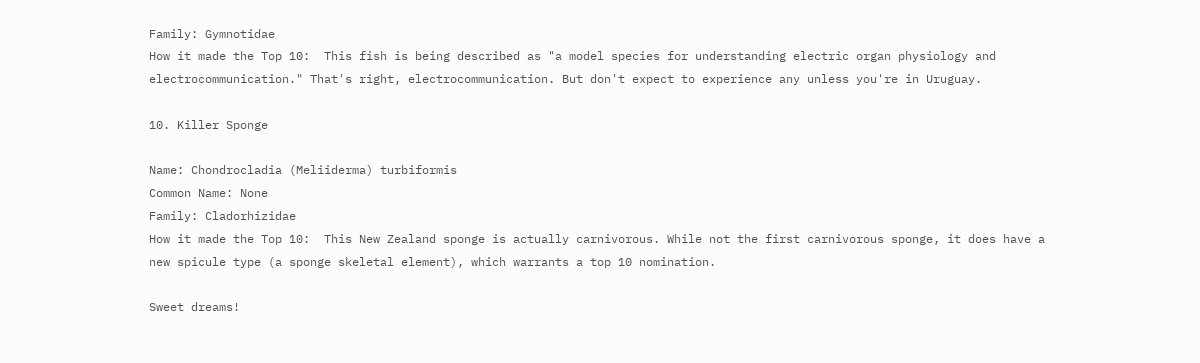Family: Gymnotidae
How it made the Top 10:  This fish is being described as "a model species for understanding electric organ physiology and electrocommunication." That's right, electrocommunication. But don't expect to experience any unless you're in Uruguay.

10. Killer Sponge

Name: Chondrocladia (Meliiderma) turbiformis
Common Name: None
Family: Cladorhizidae
How it made the Top 10:  This New Zealand sponge is actually carnivorous. While not the first carnivorous sponge, it does have a new spicule type (a sponge skeletal element), which warrants a top 10 nomination.

Sweet dreams!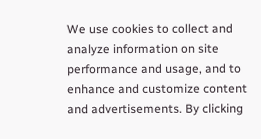We use cookies to collect and analyze information on site performance and usage, and to enhance and customize content and advertisements. By clicking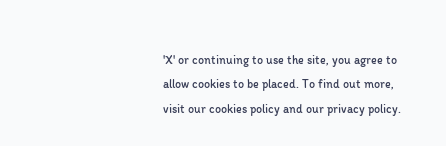'X' or continuing to use the site, you agree to allow cookies to be placed. To find out more, visit our cookies policy and our privacy policy.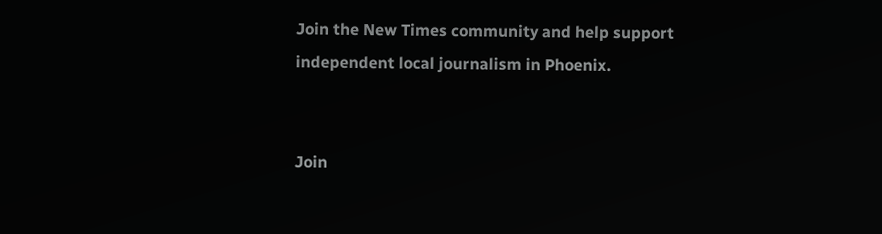Join the New Times community and help support independent local journalism in Phoenix.


Join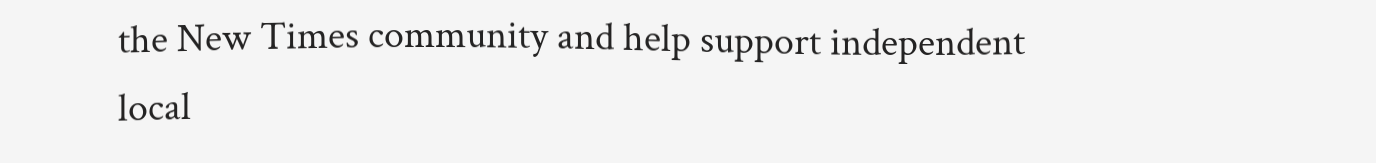the New Times community and help support independent local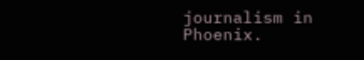journalism in Phoenix.